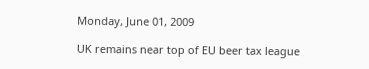Monday, June 01, 2009

UK remains near top of EU beer tax league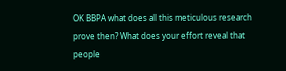OK BBPA what does all this meticulous research prove then? What does your effort reveal that people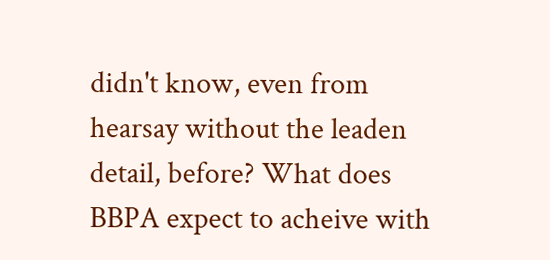didn't know, even from hearsay without the leaden detail, before? What does BBPA expect to acheive with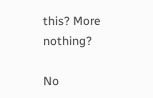this? More nothing?

No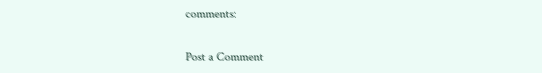comments:

Post a Comment